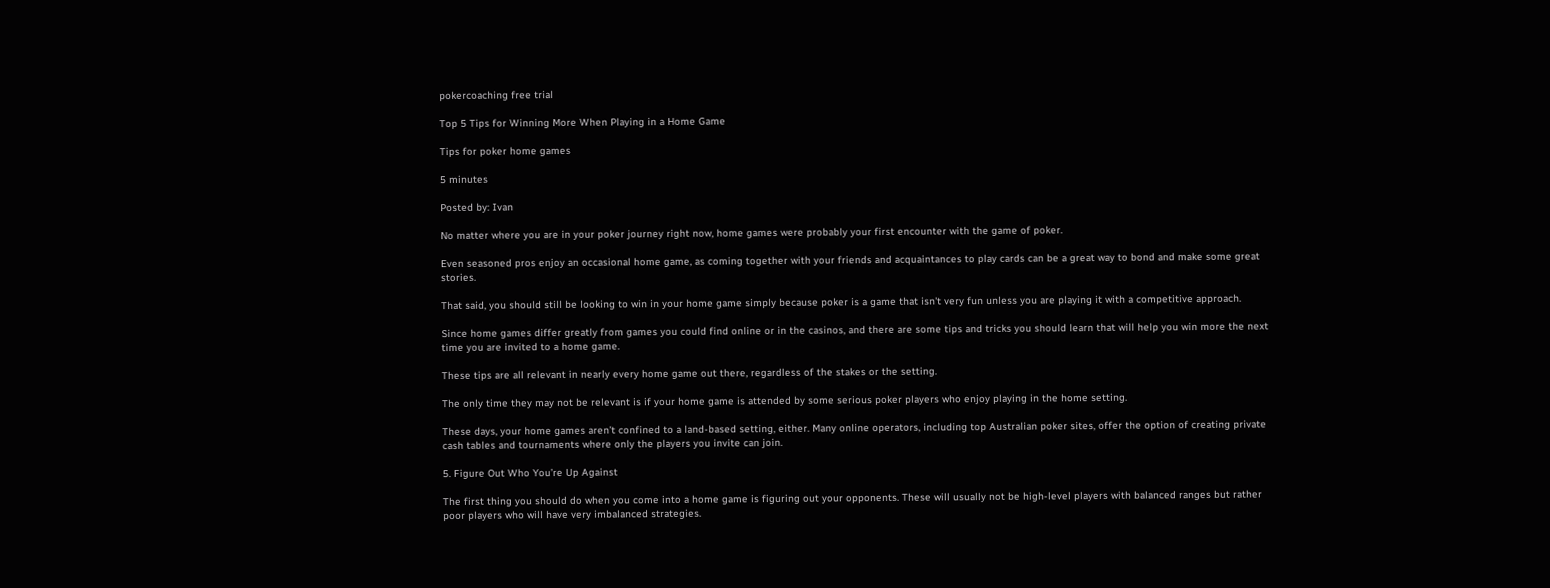pokercoaching free trial

Top 5 Tips for Winning More When Playing in a Home Game

Tips for poker home games

5 minutes

Posted by: Ivan

No matter where you are in your poker journey right now, home games were probably your first encounter with the game of poker.

Even seasoned pros enjoy an occasional home game, as coming together with your friends and acquaintances to play cards can be a great way to bond and make some great stories.

That said, you should still be looking to win in your home game simply because poker is a game that isn't very fun unless you are playing it with a competitive approach.

Since home games differ greatly from games you could find online or in the casinos, and there are some tips and tricks you should learn that will help you win more the next time you are invited to a home game.

These tips are all relevant in nearly every home game out there, regardless of the stakes or the setting.

The only time they may not be relevant is if your home game is attended by some serious poker players who enjoy playing in the home setting.

These days, your home games aren’t confined to a land-based setting, either. Many online operators, including top Australian poker sites, offer the option of creating private cash tables and tournaments where only the players you invite can join.

5. Figure Out Who You’re Up Against

The first thing you should do when you come into a home game is figuring out your opponents. These will usually not be high-level players with balanced ranges but rather poor players who will have very imbalanced strategies.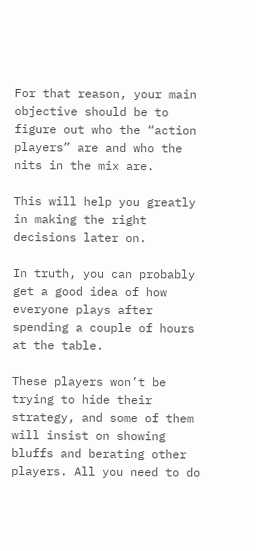For that reason, your main objective should be to figure out who the “action players” are and who the nits in the mix are.

This will help you greatly in making the right decisions later on.

In truth, you can probably get a good idea of how everyone plays after spending a couple of hours at the table.

These players won’t be trying to hide their strategy, and some of them will insist on showing bluffs and berating other players. All you need to do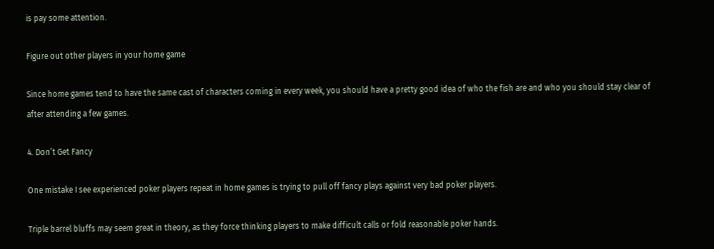is pay some attention.

Figure out other players in your home game

Since home games tend to have the same cast of characters coming in every week, you should have a pretty good idea of who the fish are and who you should stay clear of after attending a few games.

4. Don’t Get Fancy

One mistake I see experienced poker players repeat in home games is trying to pull off fancy plays against very bad poker players.

Triple barrel bluffs may seem great in theory, as they force thinking players to make difficult calls or fold reasonable poker hands.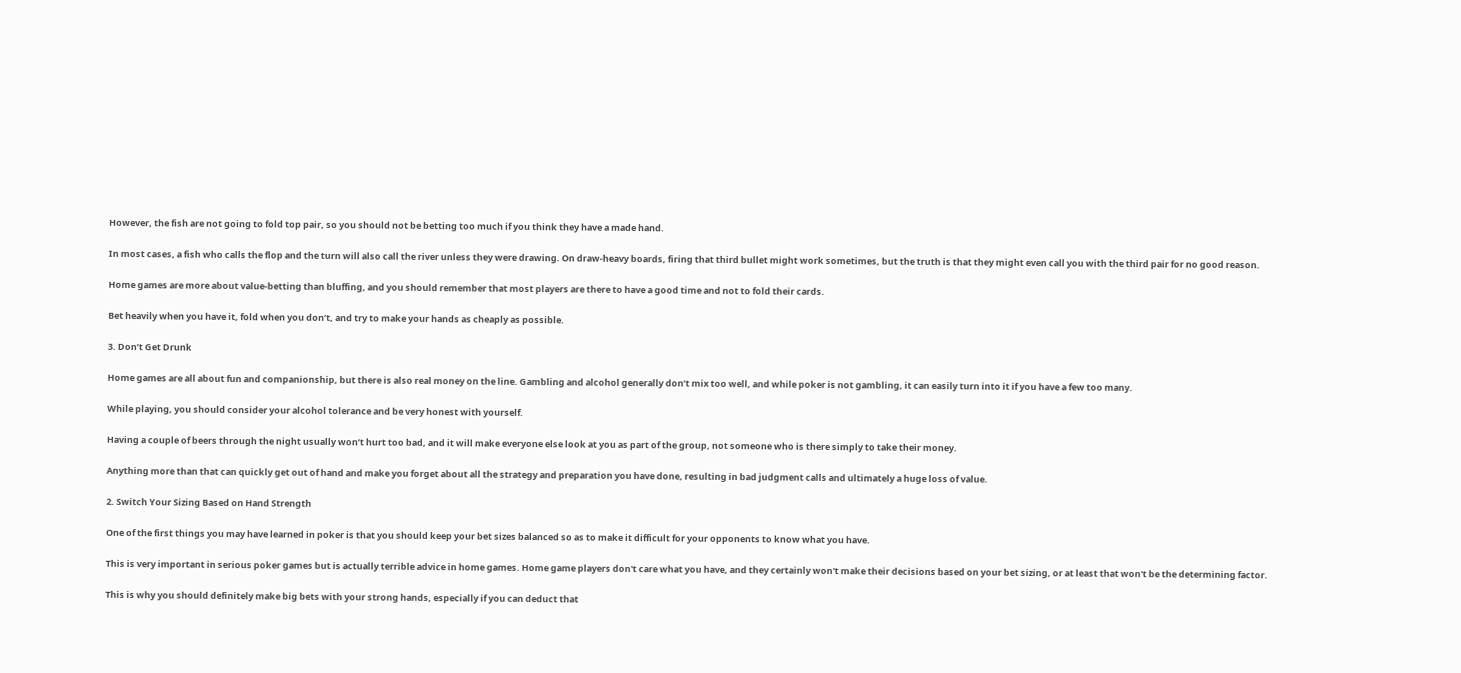However, the fish are not going to fold top pair, so you should not be betting too much if you think they have a made hand.

In most cases, a fish who calls the flop and the turn will also call the river unless they were drawing. On draw-heavy boards, firing that third bullet might work sometimes, but the truth is that they might even call you with the third pair for no good reason.

Home games are more about value-betting than bluffing, and you should remember that most players are there to have a good time and not to fold their cards.

Bet heavily when you have it, fold when you don’t, and try to make your hands as cheaply as possible.

3. Don’t Get Drunk

Home games are all about fun and companionship, but there is also real money on the line. Gambling and alcohol generally don’t mix too well, and while poker is not gambling, it can easily turn into it if you have a few too many.

While playing, you should consider your alcohol tolerance and be very honest with yourself.

Having a couple of beers through the night usually won’t hurt too bad, and it will make everyone else look at you as part of the group, not someone who is there simply to take their money.

Anything more than that can quickly get out of hand and make you forget about all the strategy and preparation you have done, resulting in bad judgment calls and ultimately a huge loss of value.

2. Switch Your Sizing Based on Hand Strength

One of the first things you may have learned in poker is that you should keep your bet sizes balanced so as to make it difficult for your opponents to know what you have.

This is very important in serious poker games but is actually terrible advice in home games. Home game players don't care what you have, and they certainly won't make their decisions based on your bet sizing, or at least that won't be the determining factor.

This is why you should definitely make big bets with your strong hands, especially if you can deduct that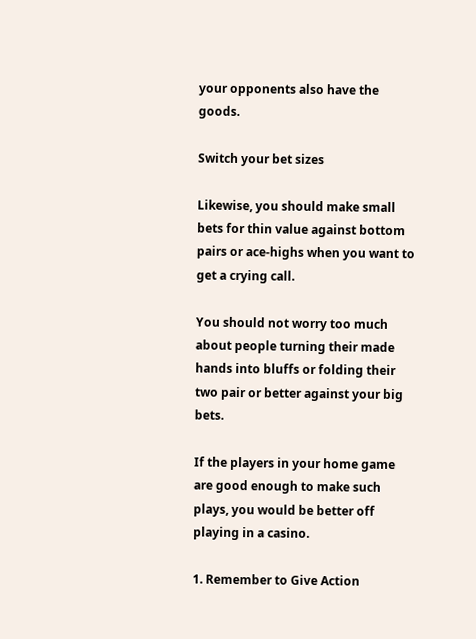your opponents also have the goods.

Switch your bet sizes

Likewise, you should make small bets for thin value against bottom pairs or ace-highs when you want to get a crying call.

You should not worry too much about people turning their made hands into bluffs or folding their two pair or better against your big bets.

If the players in your home game are good enough to make such plays, you would be better off playing in a casino.

1. Remember to Give Action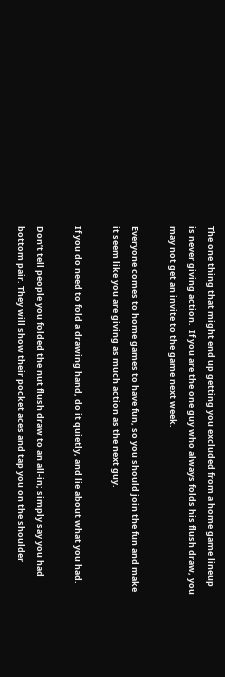The one thing that might end up getting you excluded from a home game lineup is never giving action.  If you are the one guy who always folds his flush draw, you may not get an invite to the game next week.

Everyone comes to home games to have fun, so you should join the fun and make it seem like you are giving as much action as the next guy.

If you do need to fold a drawing hand, do it quietly, and lie about what you had.

Don’t tell people you folded the nut flush draw to an all-in; simply say you had bottom pair. They will show their pocket aces and tap you on the shoulder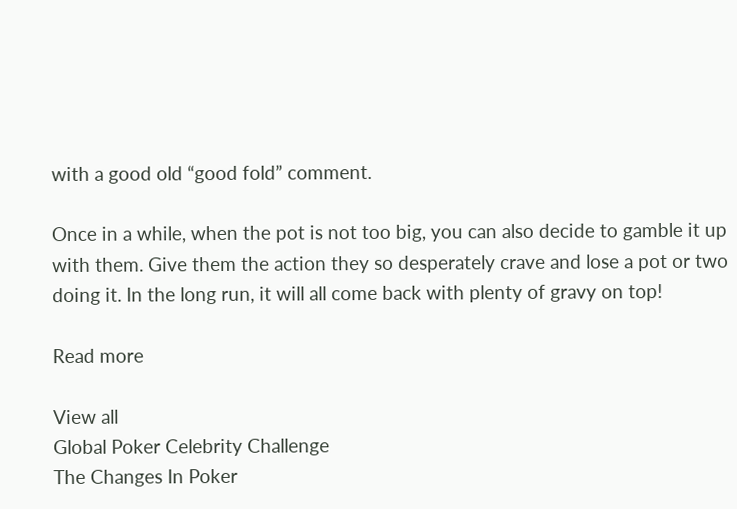with a good old “good fold” comment.

Once in a while, when the pot is not too big, you can also decide to gamble it up with them. Give them the action they so desperately crave and lose a pot or two doing it. In the long run, it will all come back with plenty of gravy on top!

Read more

View all
Global Poker Celebrity Challenge
The Changes In Poker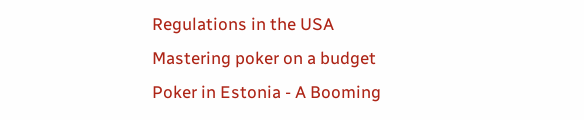Regulations in the USA
Mastering poker on a budget
Poker in Estonia - A Booming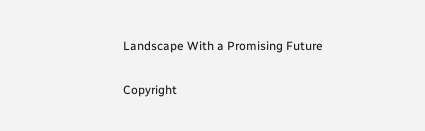Landscape With a Promising Future

Copyright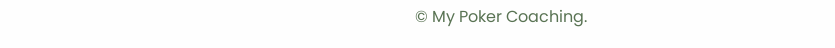© My Poker Coaching.